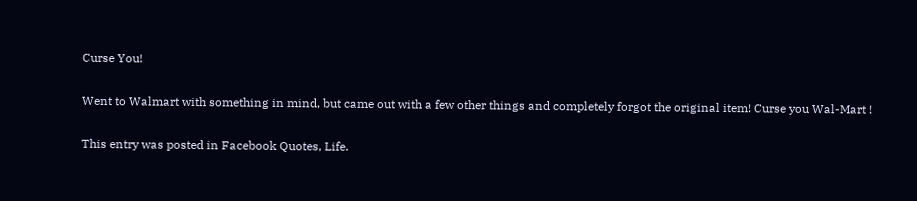Curse You!

Went to Walmart with something in mind, but came out with a few other things and completely forgot the original item! Curse you Wal-Mart !

This entry was posted in Facebook Quotes, Life.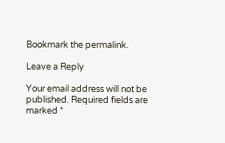Bookmark the permalink.

Leave a Reply

Your email address will not be published. Required fields are marked *